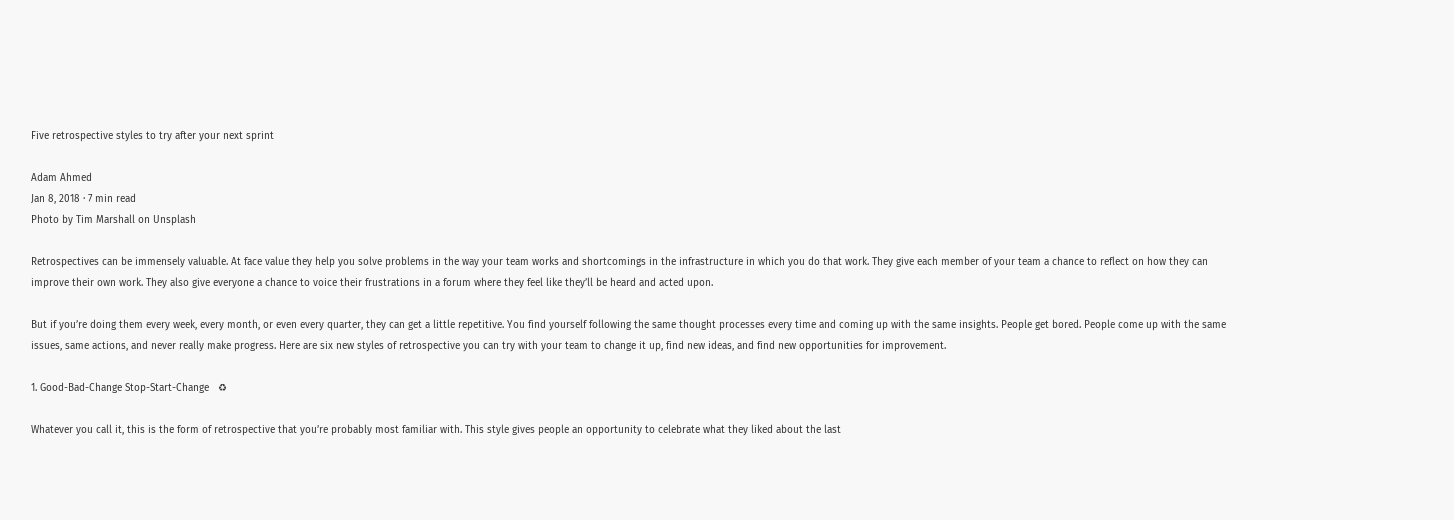Five retrospective styles to try after your next sprint

Adam Ahmed
Jan 8, 2018 · 7 min read
Photo by Tim Marshall on Unsplash

Retrospectives can be immensely valuable. At face value they help you solve problems in the way your team works and shortcomings in the infrastructure in which you do that work. They give each member of your team a chance to reflect on how they can improve their own work. They also give everyone a chance to voice their frustrations in a forum where they feel like they’ll be heard and acted upon.

But if you’re doing them every week, every month, or even every quarter, they can get a little repetitive. You find yourself following the same thought processes every time and coming up with the same insights. People get bored. People come up with the same issues, same actions, and never really make progress. Here are six new styles of retrospective you can try with your team to change it up, find new ideas, and find new opportunities for improvement.

1. Good-Bad-Change Stop-Start-Change   ♻

Whatever you call it, this is the form of retrospective that you’re probably most familiar with. This style gives people an opportunity to celebrate what they liked about the last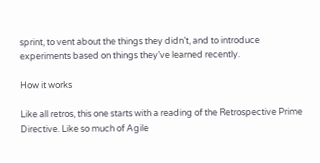sprint, to vent about the things they didn’t, and to introduce experiments based on things they’ve learned recently.

How it works

Like all retros, this one starts with a reading of the Retrospective Prime Directive. Like so much of Agile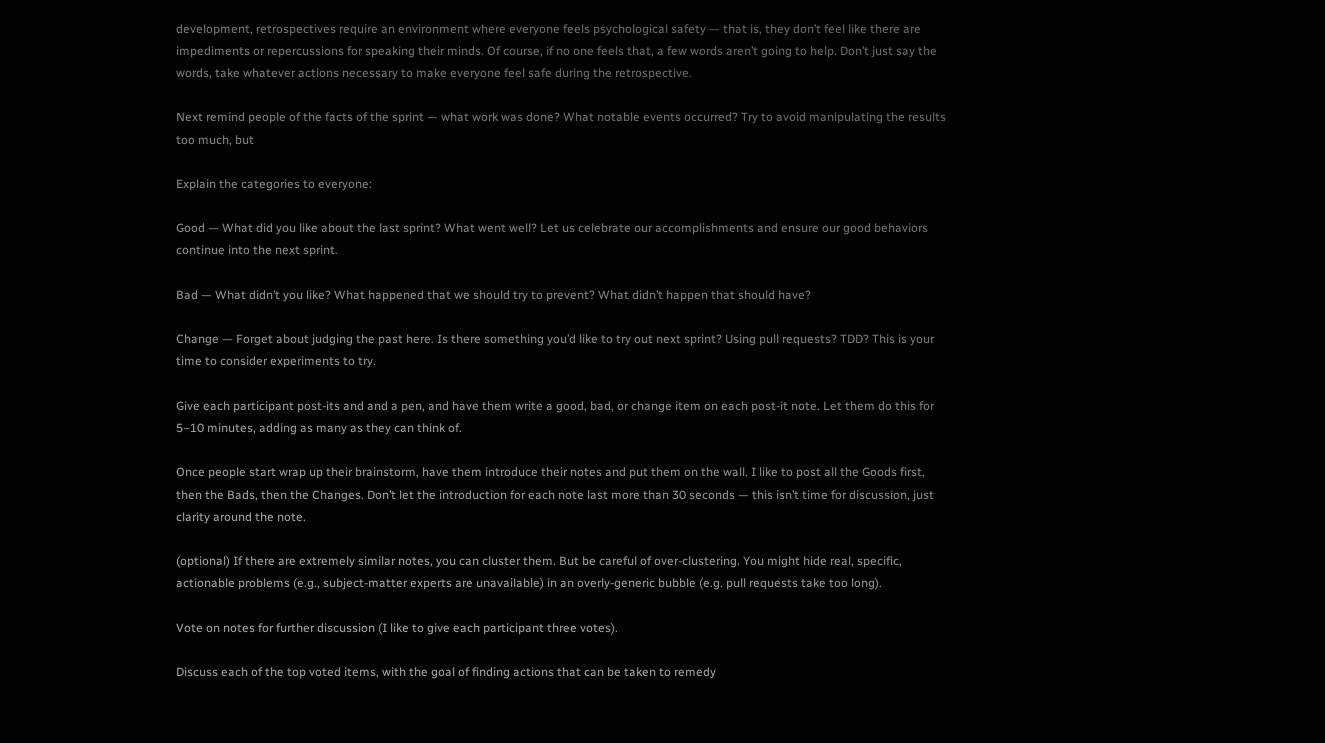development, retrospectives require an environment where everyone feels psychological safety — that is, they don’t feel like there are impediments or repercussions for speaking their minds. Of course, if no one feels that, a few words aren’t going to help. Don’t just say the words, take whatever actions necessary to make everyone feel safe during the retrospective.

Next remind people of the facts of the sprint — what work was done? What notable events occurred? Try to avoid manipulating the results too much, but

Explain the categories to everyone:

Good — What did you like about the last sprint? What went well? Let us celebrate our accomplishments and ensure our good behaviors continue into the next sprint.

Bad — What didn’t you like? What happened that we should try to prevent? What didn’t happen that should have?

Change — Forget about judging the past here. Is there something you’d like to try out next sprint? Using pull requests? TDD? This is your time to consider experiments to try.

Give each participant post-its and and a pen, and have them write a good, bad, or change item on each post-it note. Let them do this for 5–10 minutes, adding as many as they can think of.

Once people start wrap up their brainstorm, have them introduce their notes and put them on the wall. I like to post all the Goods first, then the Bads, then the Changes. Don’t let the introduction for each note last more than 30 seconds — this isn’t time for discussion, just clarity around the note.

(optional) If there are extremely similar notes, you can cluster them. But be careful of over-clustering. You might hide real, specific, actionable problems (e.g., subject-matter experts are unavailable) in an overly-generic bubble (e.g. pull requests take too long).

Vote on notes for further discussion (I like to give each participant three votes).

Discuss each of the top voted items, with the goal of finding actions that can be taken to remedy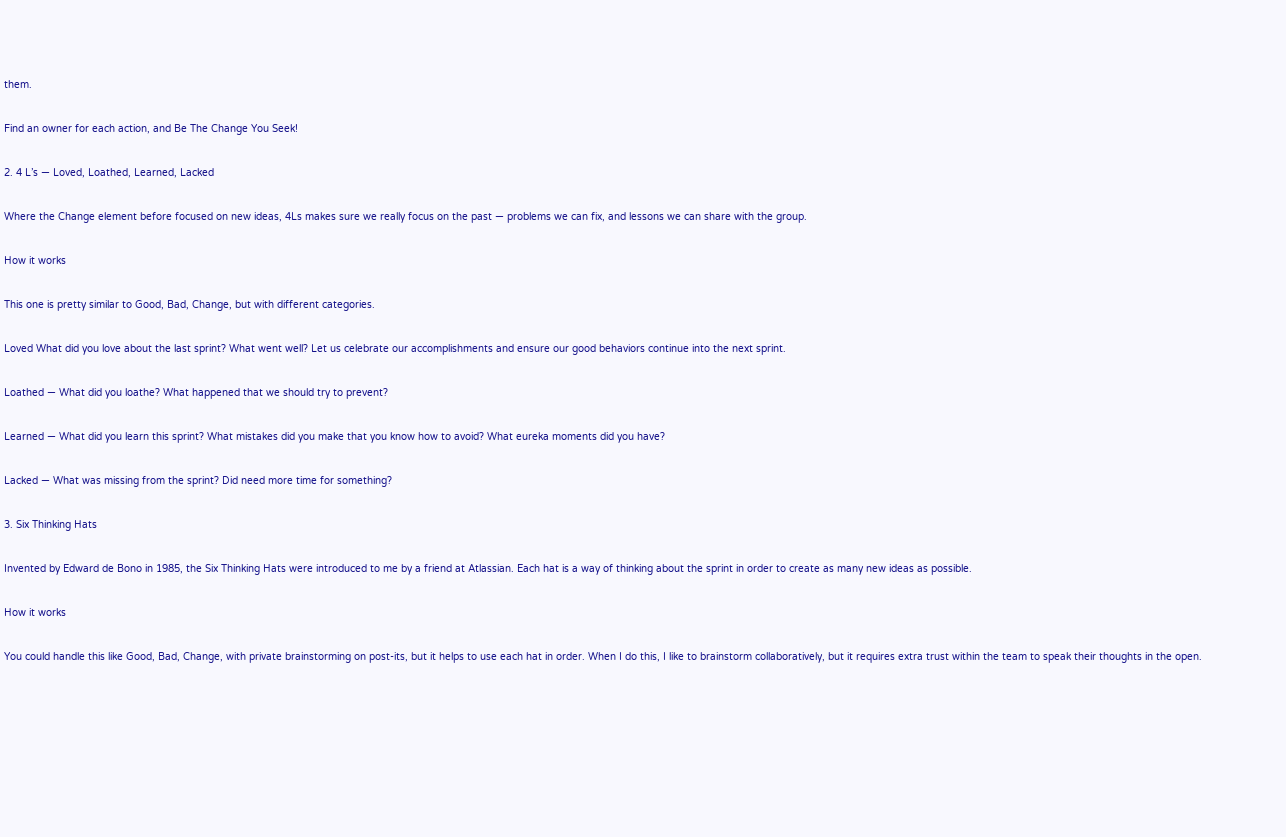them.

Find an owner for each action, and Be The Change You Seek!

2. 4 L’s — Loved, Loathed, Learned, Lacked

Where the Change element before focused on new ideas, 4Ls makes sure we really focus on the past — problems we can fix, and lessons we can share with the group.

How it works

This one is pretty similar to Good, Bad, Change, but with different categories.

Loved What did you love about the last sprint? What went well? Let us celebrate our accomplishments and ensure our good behaviors continue into the next sprint.

Loathed — What did you loathe? What happened that we should try to prevent?

Learned — What did you learn this sprint? What mistakes did you make that you know how to avoid? What eureka moments did you have?

Lacked — What was missing from the sprint? Did need more time for something?

3. Six Thinking Hats

Invented by Edward de Bono in 1985, the Six Thinking Hats were introduced to me by a friend at Atlassian. Each hat is a way of thinking about the sprint in order to create as many new ideas as possible.

How it works

You could handle this like Good, Bad, Change, with private brainstorming on post-its, but it helps to use each hat in order. When I do this, I like to brainstorm collaboratively, but it requires extra trust within the team to speak their thoughts in the open.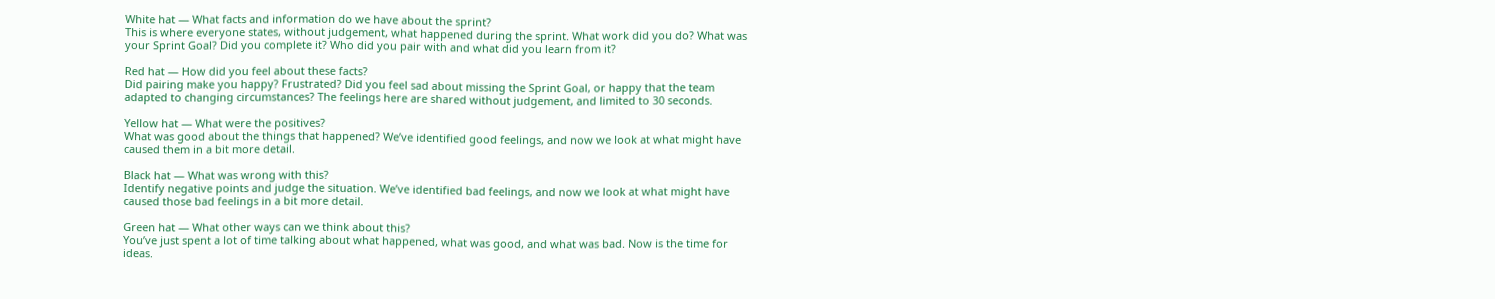White hat — What facts and information do we have about the sprint?
This is where everyone states, without judgement, what happened during the sprint. What work did you do? What was your Sprint Goal? Did you complete it? Who did you pair with and what did you learn from it?

Red hat — How did you feel about these facts?
Did pairing make you happy? Frustrated? Did you feel sad about missing the Sprint Goal, or happy that the team adapted to changing circumstances? The feelings here are shared without judgement, and limited to 30 seconds.

Yellow hat — What were the positives?
What was good about the things that happened? We’ve identified good feelings, and now we look at what might have caused them in a bit more detail.

Black hat — What was wrong with this?
Identify negative points and judge the situation. We’ve identified bad feelings, and now we look at what might have caused those bad feelings in a bit more detail.

Green hat — What other ways can we think about this?
You’ve just spent a lot of time talking about what happened, what was good, and what was bad. Now is the time for ideas.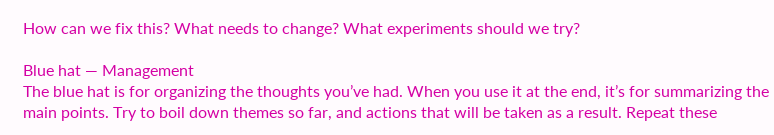How can we fix this? What needs to change? What experiments should we try?

Blue hat — Management
The blue hat is for organizing the thoughts you’ve had. When you use it at the end, it’s for summarizing the main points. Try to boil down themes so far, and actions that will be taken as a result. Repeat these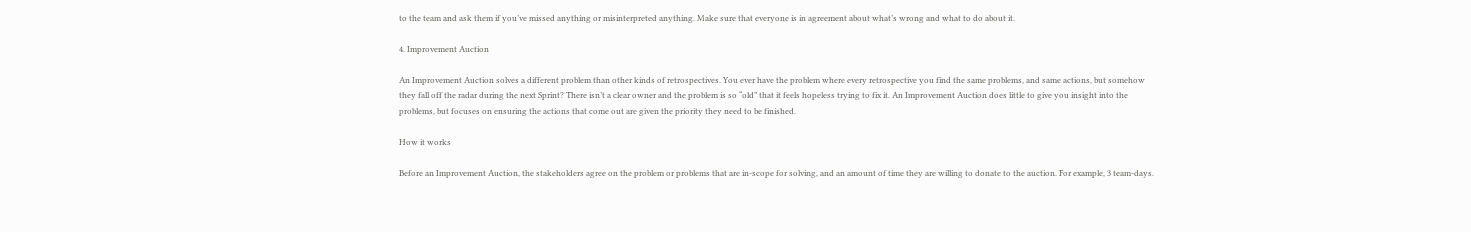to the team and ask them if you’ve missed anything or misinterpreted anything. Make sure that everyone is in agreement about what’s wrong and what to do about it.

4. Improvement Auction

An Improvement Auction solves a different problem than other kinds of retrospectives. You ever have the problem where every retrospective you find the same problems, and same actions, but somehow they fall off the radar during the next Sprint? There isn’t a clear owner and the problem is so “old” that it feels hopeless trying to fix it. An Improvement Auction does little to give you insight into the problems, but focuses on ensuring the actions that come out are given the priority they need to be finished.

How it works

Before an Improvement Auction, the stakeholders agree on the problem or problems that are in-scope for solving, and an amount of time they are willing to donate to the auction. For example, 3 team-days.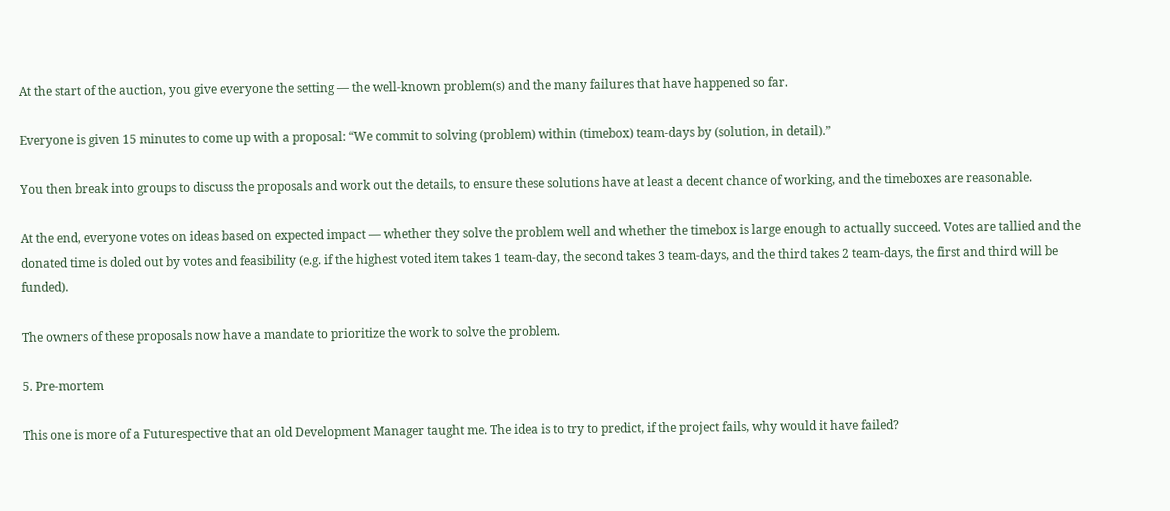At the start of the auction, you give everyone the setting — the well-known problem(s) and the many failures that have happened so far.

Everyone is given 15 minutes to come up with a proposal: “We commit to solving (problem) within (timebox) team-days by (solution, in detail).”

You then break into groups to discuss the proposals and work out the details, to ensure these solutions have at least a decent chance of working, and the timeboxes are reasonable.

At the end, everyone votes on ideas based on expected impact — whether they solve the problem well and whether the timebox is large enough to actually succeed. Votes are tallied and the donated time is doled out by votes and feasibility (e.g. if the highest voted item takes 1 team-day, the second takes 3 team-days, and the third takes 2 team-days, the first and third will be funded).

The owners of these proposals now have a mandate to prioritize the work to solve the problem.

5. Pre-mortem

This one is more of a Futurespective that an old Development Manager taught me. The idea is to try to predict, if the project fails, why would it have failed?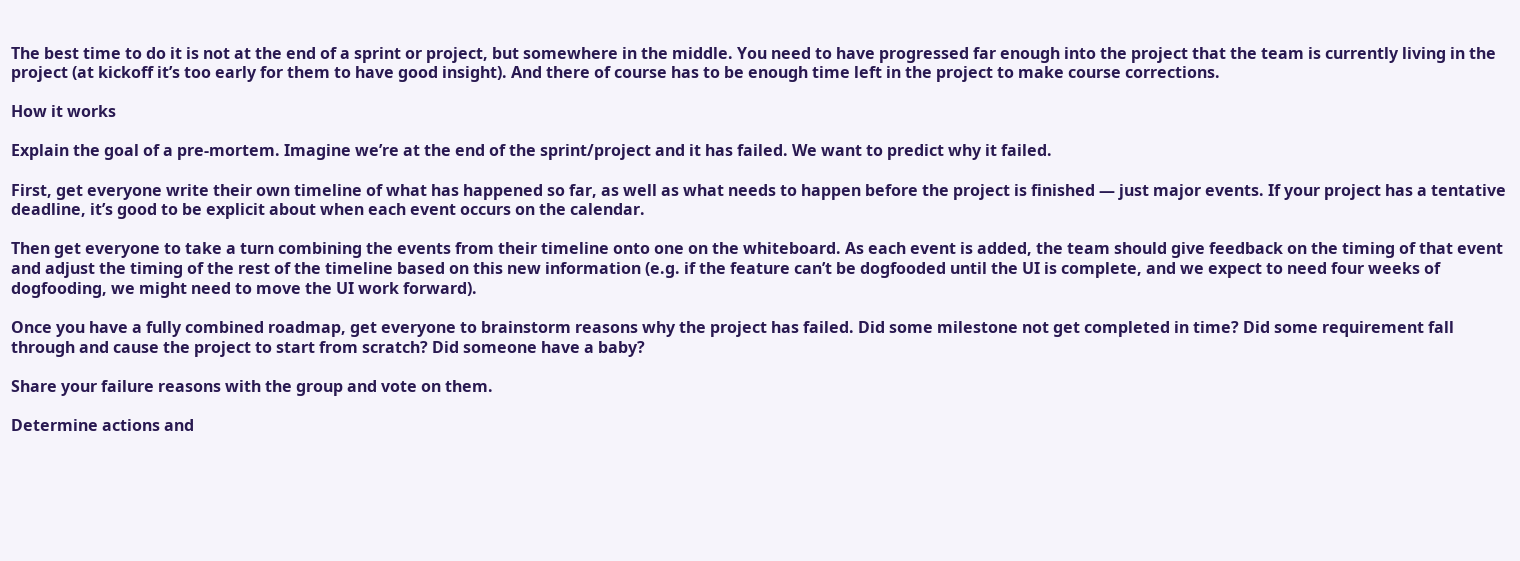The best time to do it is not at the end of a sprint or project, but somewhere in the middle. You need to have progressed far enough into the project that the team is currently living in the project (at kickoff it’s too early for them to have good insight). And there of course has to be enough time left in the project to make course corrections.

How it works

Explain the goal of a pre-mortem. Imagine we’re at the end of the sprint/project and it has failed. We want to predict why it failed.

First, get everyone write their own timeline of what has happened so far, as well as what needs to happen before the project is finished — just major events. If your project has a tentative deadline, it’s good to be explicit about when each event occurs on the calendar.

Then get everyone to take a turn combining the events from their timeline onto one on the whiteboard. As each event is added, the team should give feedback on the timing of that event and adjust the timing of the rest of the timeline based on this new information (e.g. if the feature can’t be dogfooded until the UI is complete, and we expect to need four weeks of dogfooding, we might need to move the UI work forward).

Once you have a fully combined roadmap, get everyone to brainstorm reasons why the project has failed. Did some milestone not get completed in time? Did some requirement fall through and cause the project to start from scratch? Did someone have a baby?

Share your failure reasons with the group and vote on them.

Determine actions and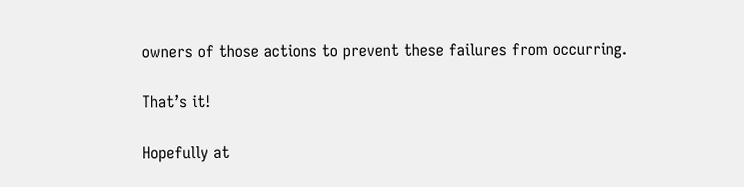owners of those actions to prevent these failures from occurring.

That’s it!

Hopefully at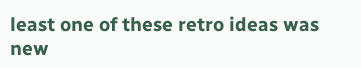least one of these retro ideas was new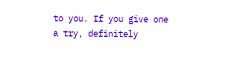to you. If you give one a try, definitely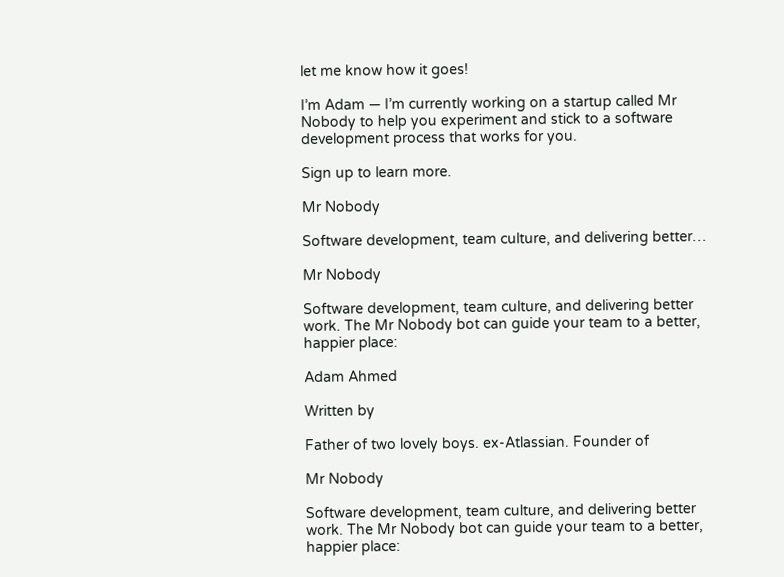let me know how it goes!

I’m Adam — I’m currently working on a startup called Mr Nobody to help you experiment and stick to a software development process that works for you.

Sign up to learn more.

Mr Nobody

Software development, team culture, and delivering better…

Mr Nobody

Software development, team culture, and delivering better work. The Mr Nobody bot can guide your team to a better, happier place:

Adam Ahmed

Written by

Father of two lovely boys. ex-Atlassian. Founder of

Mr Nobody

Software development, team culture, and delivering better work. The Mr Nobody bot can guide your team to a better, happier place: